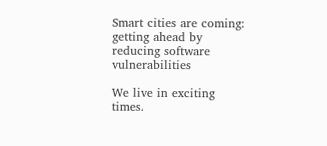Smart cities are coming: getting ahead by reducing software vulnerabilities

We live in exciting times.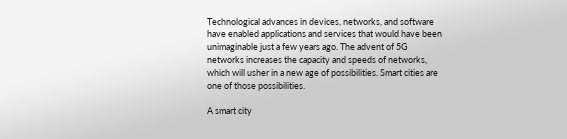Technological advances in devices, networks, and software have enabled applications and services that would have been unimaginable just a few years ago. The advent of 5G networks increases the capacity and speeds of networks, which will usher in a new age of possibilities. Smart cities are one of those possibilities.

A smart city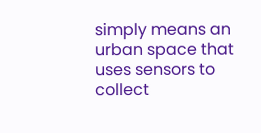simply means an urban space that uses sensors to collect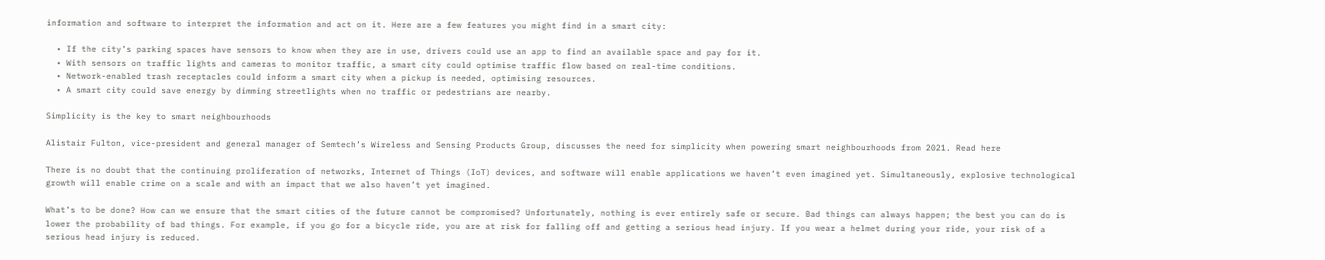information and software to interpret the information and act on it. Here are a few features you might find in a smart city:

  • If the city’s parking spaces have sensors to know when they are in use, drivers could use an app to find an available space and pay for it.
  • With sensors on traffic lights and cameras to monitor traffic, a smart city could optimise traffic flow based on real-time conditions.
  • Network-enabled trash receptacles could inform a smart city when a pickup is needed, optimising resources.
  • A smart city could save energy by dimming streetlights when no traffic or pedestrians are nearby.

Simplicity is the key to smart neighbourhoods

Alistair Fulton, vice-president and general manager of Semtech’s Wireless and Sensing Products Group, discusses the need for simplicity when powering smart neighbourhoods from 2021. Read here

There is no doubt that the continuing proliferation of networks, Internet of Things (IoT) devices, and software will enable applications we haven’t even imagined yet. Simultaneously, explosive technological growth will enable crime on a scale and with an impact that we also haven’t yet imagined.

What’s to be done? How can we ensure that the smart cities of the future cannot be compromised? Unfortunately, nothing is ever entirely safe or secure. Bad things can always happen; the best you can do is lower the probability of bad things. For example, if you go for a bicycle ride, you are at risk for falling off and getting a serious head injury. If you wear a helmet during your ride, your risk of a serious head injury is reduced.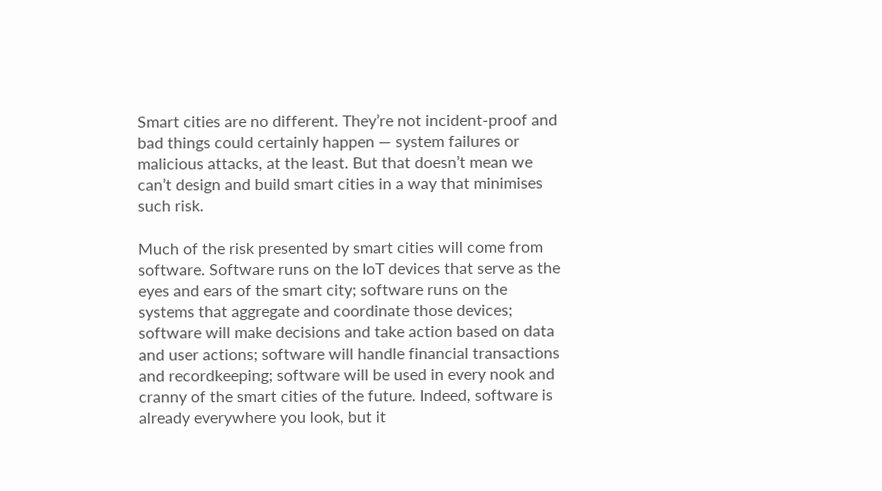Smart cities are no different. They’re not incident-proof and bad things could certainly happen — system failures or malicious attacks, at the least. But that doesn’t mean we can’t design and build smart cities in a way that minimises such risk.

Much of the risk presented by smart cities will come from software. Software runs on the IoT devices that serve as the eyes and ears of the smart city; software runs on the systems that aggregate and coordinate those devices; software will make decisions and take action based on data and user actions; software will handle financial transactions and recordkeeping; software will be used in every nook and cranny of the smart cities of the future. Indeed, software is already everywhere you look, but it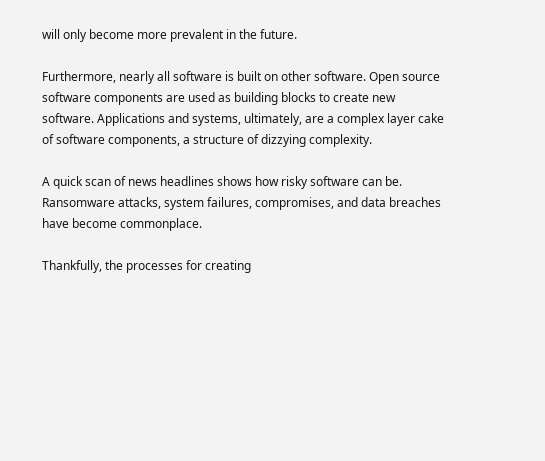will only become more prevalent in the future.

Furthermore, nearly all software is built on other software. Open source software components are used as building blocks to create new software. Applications and systems, ultimately, are a complex layer cake of software components, a structure of dizzying complexity.

A quick scan of news headlines shows how risky software can be. Ransomware attacks, system failures, compromises, and data breaches have become commonplace.

Thankfully, the processes for creating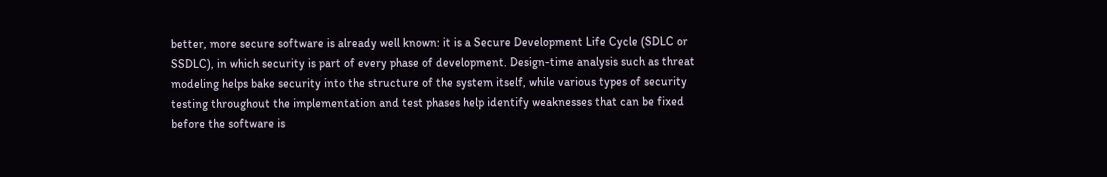better, more secure software is already well known: it is a Secure Development Life Cycle (SDLC or SSDLC), in which security is part of every phase of development. Design-time analysis such as threat modeling helps bake security into the structure of the system itself, while various types of security testing throughout the implementation and test phases help identify weaknesses that can be fixed before the software is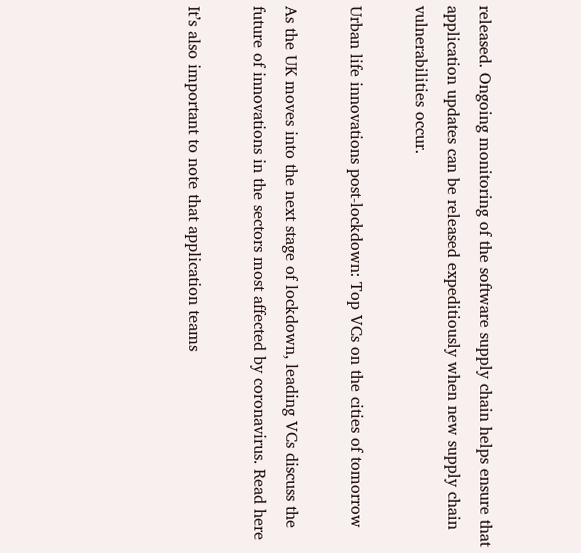released. Ongoing monitoring of the software supply chain helps ensure that application updates can be released expeditiously when new supply chain vulnerabilities occur.

Urban life innovations post-lockdown: Top VCs on the cities of tomorrow

As the UK moves into the next stage of lockdown, leading VCs discuss the future of innovations in the sectors most affected by coronavirus. Read here

It’s also important to note that application teams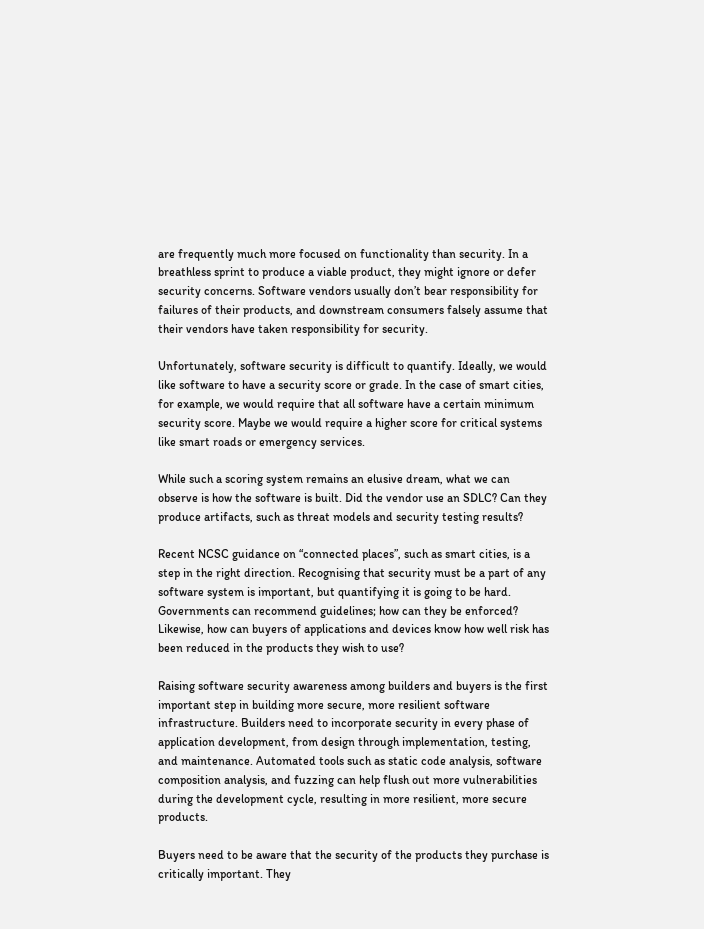are frequently much more focused on functionality than security. In a breathless sprint to produce a viable product, they might ignore or defer security concerns. Software vendors usually don’t bear responsibility for failures of their products, and downstream consumers falsely assume that their vendors have taken responsibility for security.

Unfortunately, software security is difficult to quantify. Ideally, we would like software to have a security score or grade. In the case of smart cities, for example, we would require that all software have a certain minimum security score. Maybe we would require a higher score for critical systems like smart roads or emergency services.

While such a scoring system remains an elusive dream, what we can observe is how the software is built. Did the vendor use an SDLC? Can they produce artifacts, such as threat models and security testing results?

Recent NCSC guidance on “connected places”, such as smart cities, is a step in the right direction. Recognising that security must be a part of any software system is important, but quantifying it is going to be hard. Governments can recommend guidelines; how can they be enforced? Likewise, how can buyers of applications and devices know how well risk has been reduced in the products they wish to use?

Raising software security awareness among builders and buyers is the first important step in building more secure, more resilient software infrastructure. Builders need to incorporate security in every phase of application development, from design through implementation, testing, and maintenance. Automated tools such as static code analysis, software composition analysis, and fuzzing can help flush out more vulnerabilities during the development cycle, resulting in more resilient, more secure products.

Buyers need to be aware that the security of the products they purchase is critically important. They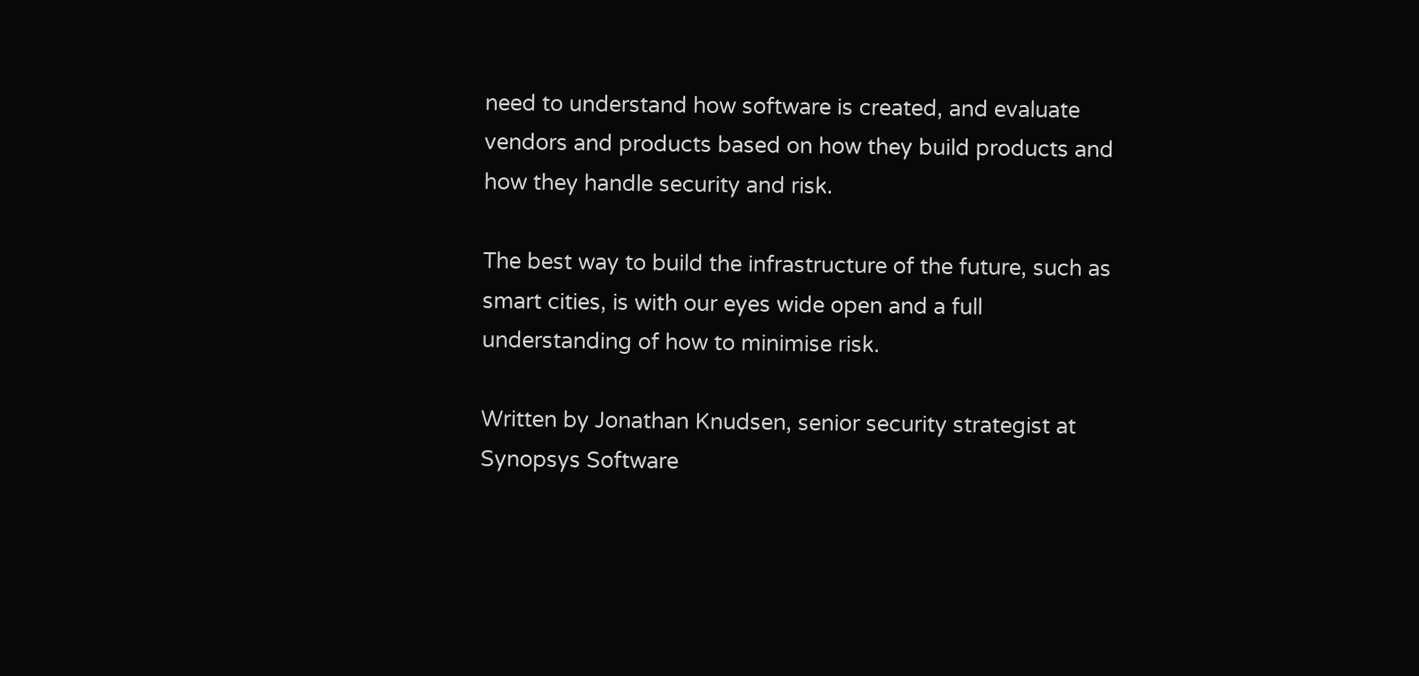need to understand how software is created, and evaluate vendors and products based on how they build products and how they handle security and risk.

The best way to build the infrastructure of the future, such as smart cities, is with our eyes wide open and a full understanding of how to minimise risk.

Written by Jonathan Knudsen, senior security strategist at Synopsys Software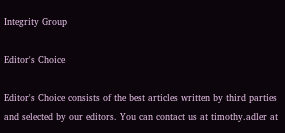Integrity Group

Editor's Choice

Editor's Choice consists of the best articles written by third parties and selected by our editors. You can contact us at timothy.adler at